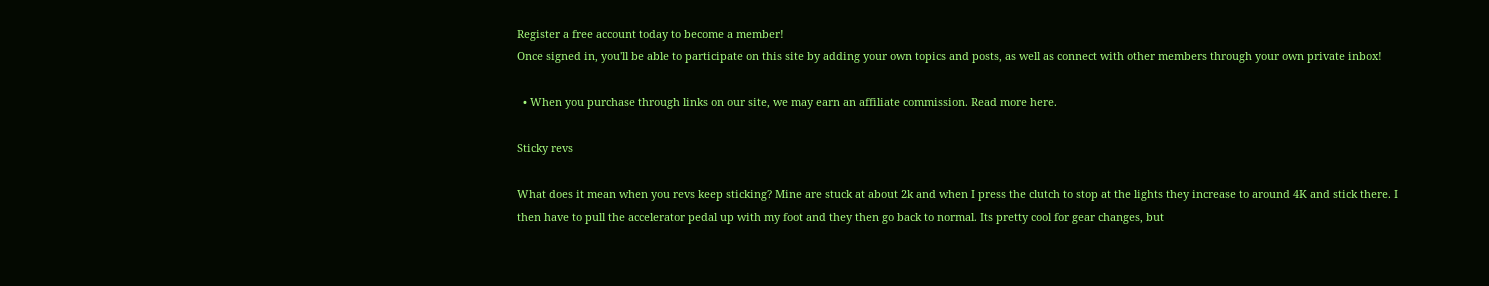Register a free account today to become a member!
Once signed in, you'll be able to participate on this site by adding your own topics and posts, as well as connect with other members through your own private inbox!

  • When you purchase through links on our site, we may earn an affiliate commission. Read more here.

Sticky revs

What does it mean when you revs keep sticking? Mine are stuck at about 2k and when I press the clutch to stop at the lights they increase to around 4K and stick there. I then have to pull the accelerator pedal up with my foot and they then go back to normal. Its pretty cool for gear changes, but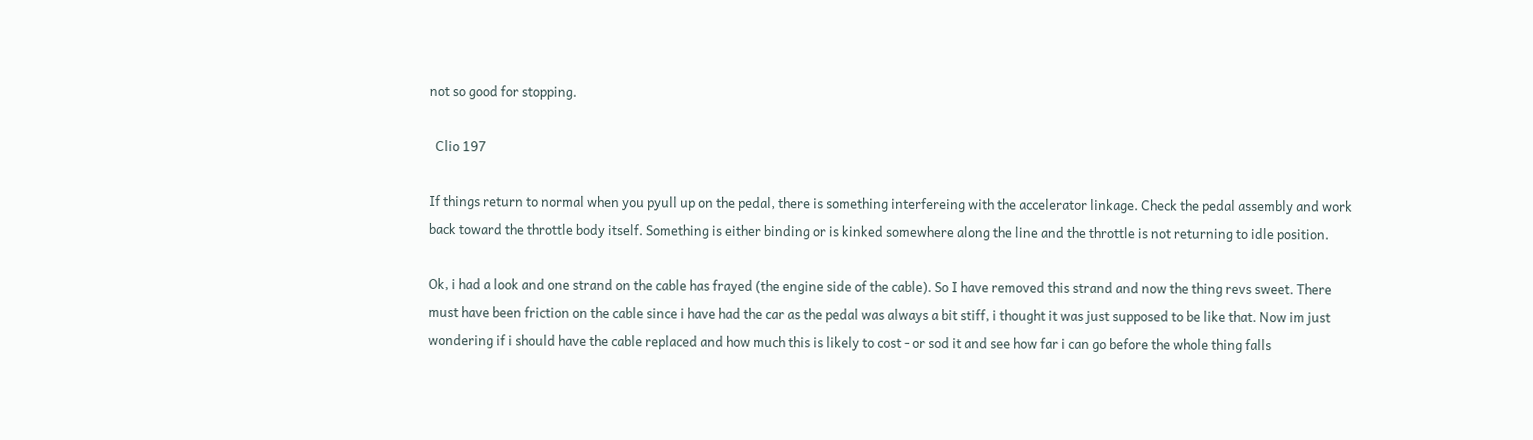not so good for stopping.

  Clio 197

If things return to normal when you pyull up on the pedal, there is something interfereing with the accelerator linkage. Check the pedal assembly and work back toward the throttle body itself. Something is either binding or is kinked somewhere along the line and the throttle is not returning to idle position.

Ok, i had a look and one strand on the cable has frayed (the engine side of the cable). So I have removed this strand and now the thing revs sweet. There must have been friction on the cable since i have had the car as the pedal was always a bit stiff, i thought it was just supposed to be like that. Now im just wondering if i should have the cable replaced and how much this is likely to cost - or sod it and see how far i can go before the whole thing falls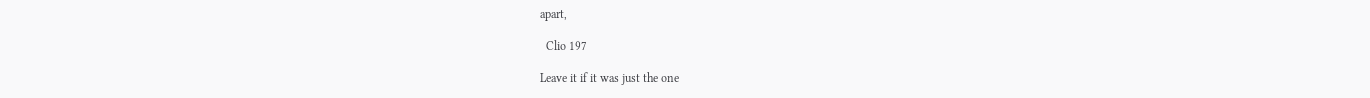apart,

  Clio 197

Leave it if it was just the one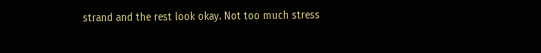strand and the rest look okay. Not too much stress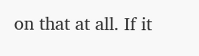on that at all. If it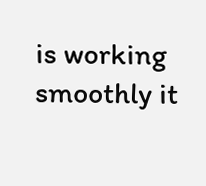is working smoothly it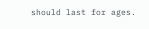should last for ages.